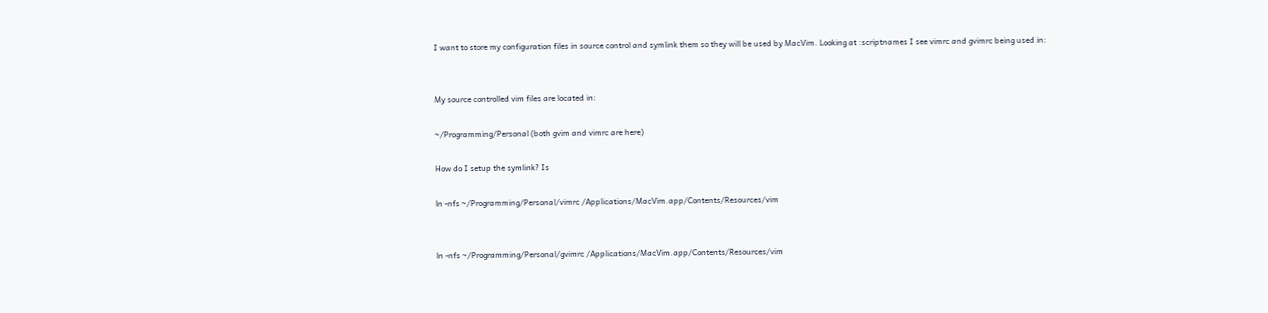I want to store my configuration files in source control and symlink them so they will be used by MacVim. Looking at :scriptnames I see vimrc and gvimrc being used in:


My source controlled vim files are located in:

~/Programming/Personal (both gvim and vimrc are here)

How do I setup the symlink? Is

ln -nfs ~/Programming/Personal/vimrc /Applications/MacVim.app/Contents/Resources/vim


ln -nfs ~/Programming/Personal/gvimrc /Applications/MacVim.app/Contents/Resources/vim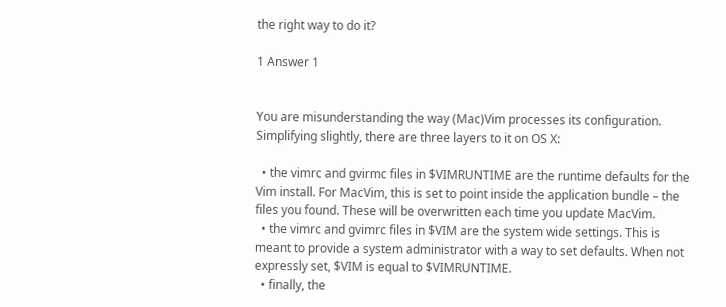the right way to do it?

1 Answer 1


You are misunderstanding the way (Mac)Vim processes its configuration. Simplifying slightly, there are three layers to it on OS X:

  • the vimrc and gvirmc files in $VIMRUNTIME are the runtime defaults for the Vim install. For MacVim, this is set to point inside the application bundle – the files you found. These will be overwritten each time you update MacVim.
  • the vimrc and gvimrc files in $VIM are the system wide settings. This is meant to provide a system administrator with a way to set defaults. When not expressly set, $VIM is equal to $VIMRUNTIME.
  • finally, the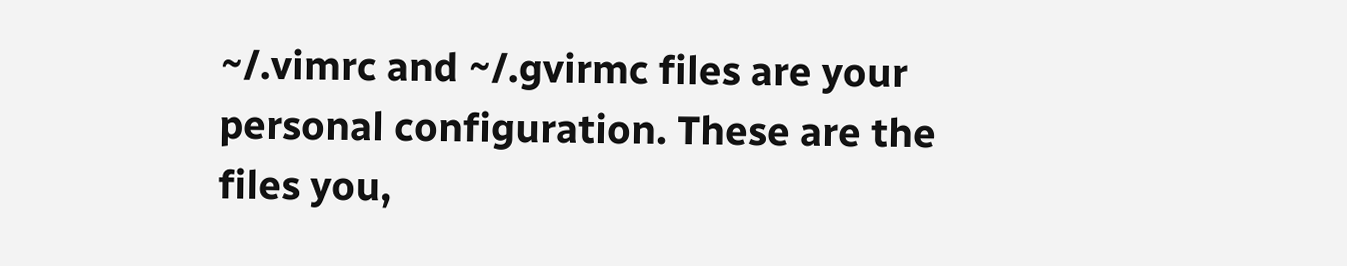~/.vimrc and ~/.gvirmc files are your personal configuration. These are the files you,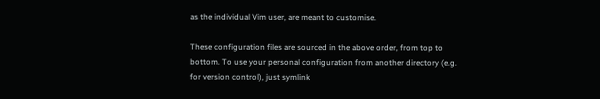as the individual Vim user, are meant to customise.

These configuration files are sourced in the above order, from top to bottom. To use your personal configuration from another directory (e.g. for version control), just symlink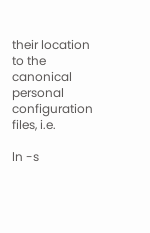their location to the canonical personal configuration files, i.e.

ln -s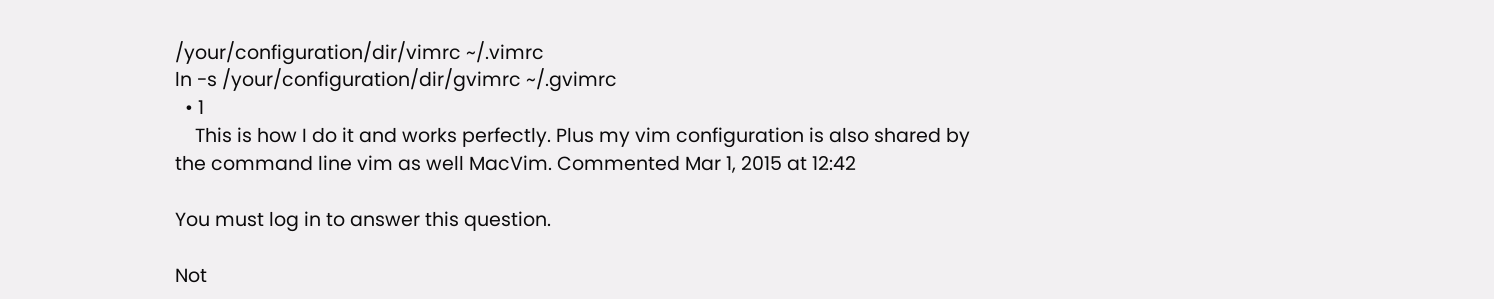/your/configuration/dir/vimrc ~/.vimrc
ln -s /your/configuration/dir/gvimrc ~/.gvimrc
  • 1
    This is how I do it and works perfectly. Plus my vim configuration is also shared by the command line vim as well MacVim. Commented Mar 1, 2015 at 12:42

You must log in to answer this question.

Not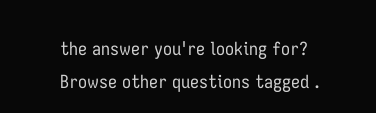the answer you're looking for? Browse other questions tagged .